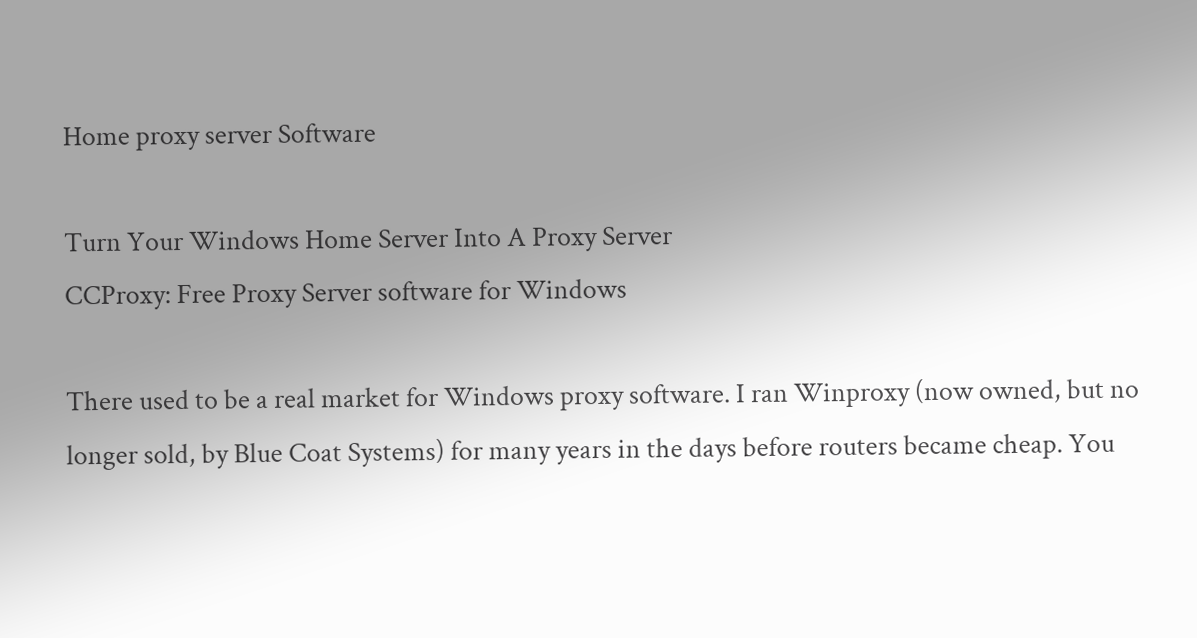Home proxy server Software

Turn Your Windows Home Server Into A Proxy Server
CCProxy: Free Proxy Server software for Windows

There used to be a real market for Windows proxy software. I ran Winproxy (now owned, but no longer sold, by Blue Coat Systems) for many years in the days before routers became cheap. You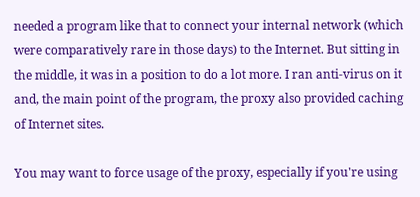needed a program like that to connect your internal network (which were comparatively rare in those days) to the Internet. But sitting in the middle, it was in a position to do a lot more. I ran anti-virus on it and, the main point of the program, the proxy also provided caching of Internet sites.

You may want to force usage of the proxy, especially if you're using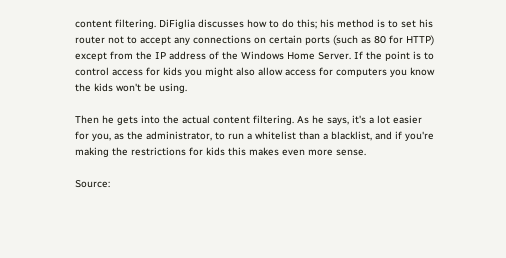content filtering. DiFiglia discusses how to do this; his method is to set his router not to accept any connections on certain ports (such as 80 for HTTP) except from the IP address of the Windows Home Server. If the point is to control access for kids you might also allow access for computers you know the kids won't be using.

Then he gets into the actual content filtering. As he says, it's a lot easier for you, as the administrator, to run a whitelist than a blacklist, and if you're making the restrictions for kids this makes even more sense.

Source: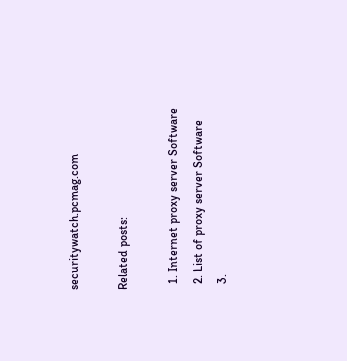securitywatch.pcmag.com

Related posts:

  1. Internet proxy server Software
  2. List of proxy server Software
  3.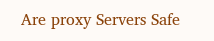Are proxy Servers Safe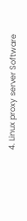4. Linux proxy server Software